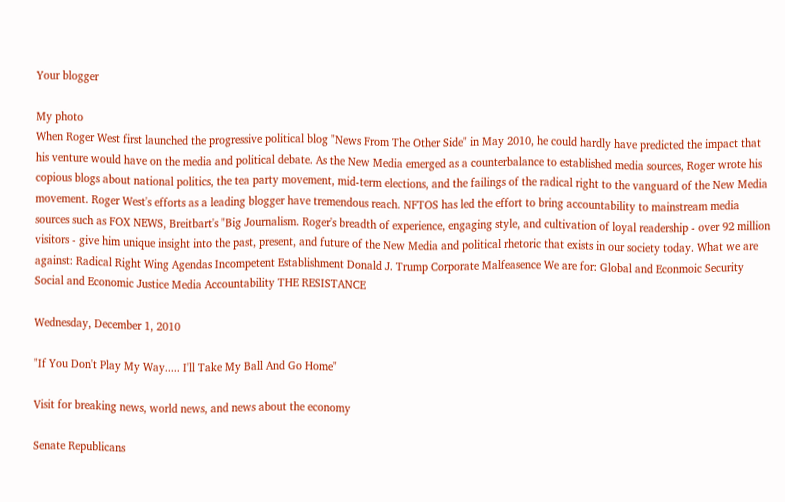Your blogger

My photo
When Roger West first launched the progressive political blog "News From The Other Side" in May 2010, he could hardly have predicted the impact that his venture would have on the media and political debate. As the New Media emerged as a counterbalance to established media sources, Roger wrote his copious blogs about national politics, the tea party movement, mid-term elections, and the failings of the radical right to the vanguard of the New Media movement. Roger West's efforts as a leading blogger have tremendous reach. NFTOS has led the effort to bring accountability to mainstream media sources such as FOX NEWS, Breitbart's "Big Journalism. Roger's breadth of experience, engaging style, and cultivation of loyal readership - over 92 million visitors - give him unique insight into the past, present, and future of the New Media and political rhetoric that exists in our society today. What we are against: Radical Right Wing Agendas Incompetent Establishment Donald J. Trump Corporate Malfeasence We are for: Global and Econmoic Security Social and Economic Justice Media Accountability THE RESISTANCE

Wednesday, December 1, 2010

"If You Don't Play My Way..... I'll Take My Ball And Go Home"

Visit for breaking news, world news, and news about the economy

Senate Republicans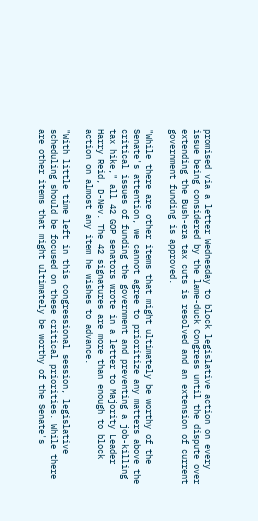promised via a letter Wednesday to block legislative action on every issue being considered by the lame-duck Congress until the dispute over extending the Bush-era tax cuts is resolved and an extension of current government funding is approved.

"While there are other items that might ultimately be worthy of the Senate's attention, we cannot agree to prioritize any matters above the critical issues of funding the government and preventing a job-killing tax hike," all 42 GOP senators wrote in a letter to Majority Leader Harry Reid, D-Nev. The 42 signatures are more than enough to block action on almost any item he wishes to advance.

"With little time left in this congressional session, legislative scheduling should be focused on these critical priorities. While there are other items that might ultimately be worthy of the Senate's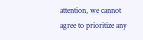attention, we cannot agree to prioritize any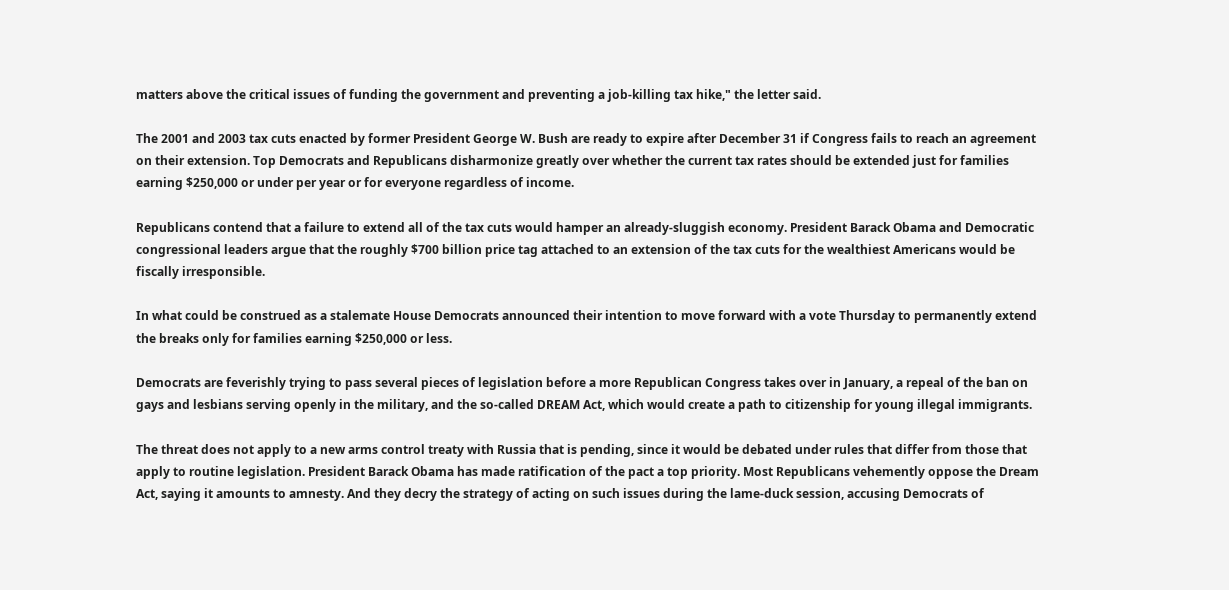matters above the critical issues of funding the government and preventing a job-killing tax hike," the letter said.

The 2001 and 2003 tax cuts enacted by former President George W. Bush are ready to expire after December 31 if Congress fails to reach an agreement on their extension. Top Democrats and Republicans disharmonize greatly over whether the current tax rates should be extended just for families earning $250,000 or under per year or for everyone regardless of income.

Republicans contend that a failure to extend all of the tax cuts would hamper an already-sluggish economy. President Barack Obama and Democratic congressional leaders argue that the roughly $700 billion price tag attached to an extension of the tax cuts for the wealthiest Americans would be fiscally irresponsible.

In what could be construed as a stalemate House Democrats announced their intention to move forward with a vote Thursday to permanently extend the breaks only for families earning $250,000 or less.

Democrats are feverishly trying to pass several pieces of legislation before a more Republican Congress takes over in January, a repeal of the ban on gays and lesbians serving openly in the military, and the so-called DREAM Act, which would create a path to citizenship for young illegal immigrants.

The threat does not apply to a new arms control treaty with Russia that is pending, since it would be debated under rules that differ from those that apply to routine legislation. President Barack Obama has made ratification of the pact a top priority. Most Republicans vehemently oppose the Dream Act, saying it amounts to amnesty. And they decry the strategy of acting on such issues during the lame-duck session, accusing Democrats of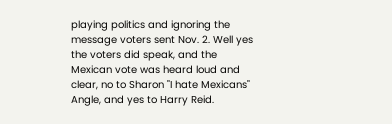playing politics and ignoring the message voters sent Nov. 2. Well yes the voters did speak, and the Mexican vote was heard loud and clear, no to Sharon "I hate Mexicans" Angle, and yes to Harry Reid.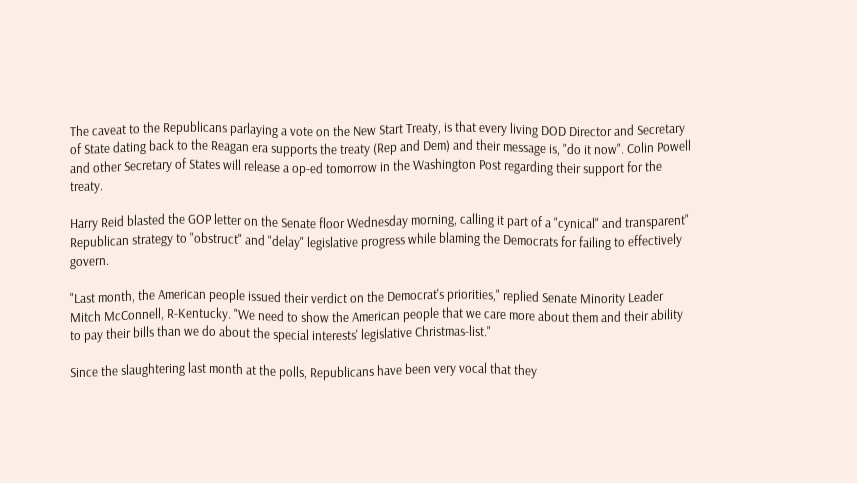The caveat to the Republicans parlaying a vote on the New Start Treaty, is that every living DOD Director and Secretary of State dating back to the Reagan era supports the treaty (Rep and Dem) and their message is, "do it now". Colin Powell and other Secretary of States will release a op-ed tomorrow in the Washington Post regarding their support for the treaty.

Harry Reid blasted the GOP letter on the Senate floor Wednesday morning, calling it part of a "cynical" and transparent" Republican strategy to "obstruct" and "delay" legislative progress while blaming the Democrats for failing to effectively govern.

"Last month, the American people issued their verdict on the Democrat's priorities," replied Senate Minority Leader Mitch McConnell, R-Kentucky. "We need to show the American people that we care more about them and their ability to pay their bills than we do about the special interests' legislative Christmas-list."

Since the slaughtering last month at the polls, Republicans have been very vocal that they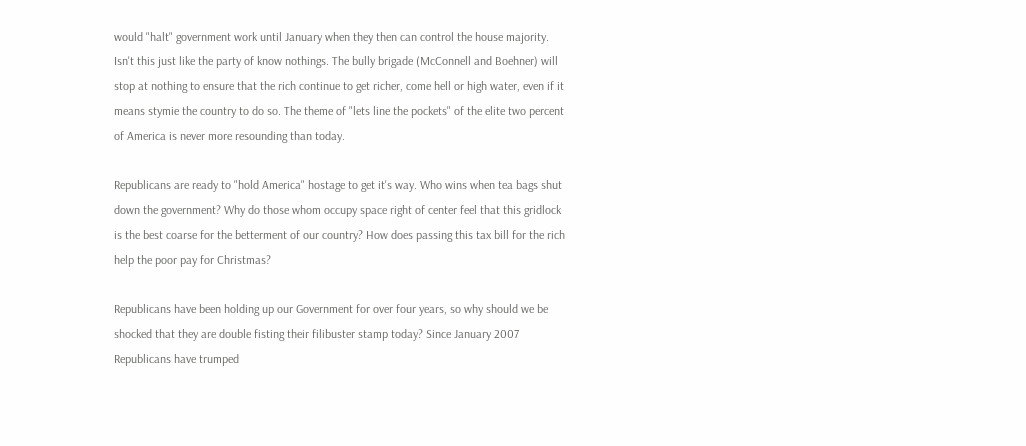would "halt" government work until January when they then can control the house majority. Isn't this just like the party of know nothings. The bully brigade (McConnell and Boehner) will stop at nothing to ensure that the rich continue to get richer, come hell or high water, even if it means stymie the country to do so. The theme of "lets line the pockets" of the elite two percent of America is never more resounding than today.

Republicans are ready to "hold America" hostage to get it's way. Who wins when tea bags shut down the government? Why do those whom occupy space right of center feel that this gridlock is the best coarse for the betterment of our country? How does passing this tax bill for the rich help the poor pay for Christmas?

Republicans have been holding up our Government for over four years, so why should we be shocked that they are double fisting their filibuster stamp today? Since January 2007 Republicans have trumped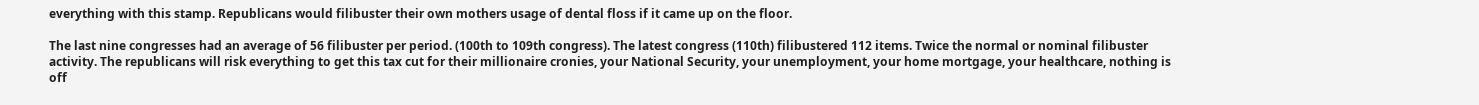everything with this stamp. Republicans would filibuster their own mothers usage of dental floss if it came up on the floor.

The last nine congresses had an average of 56 filibuster per period. (100th to 109th congress). The latest congress (110th) filibustered 112 items. Twice the normal or nominal filibuster activity. The republicans will risk everything to get this tax cut for their millionaire cronies, your National Security, your unemployment, your home mortgage, your healthcare, nothing is off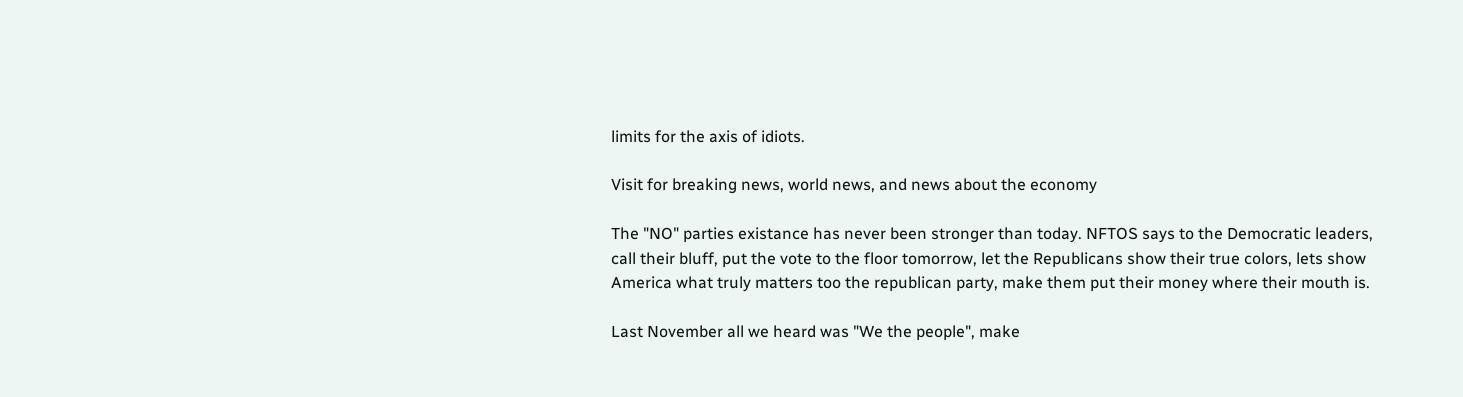limits for the axis of idiots.

Visit for breaking news, world news, and news about the economy

The "NO" parties existance has never been stronger than today. NFTOS says to the Democratic leaders, call their bluff, put the vote to the floor tomorrow, let the Republicans show their true colors, lets show America what truly matters too the republican party, make them put their money where their mouth is.

Last November all we heard was "We the people", make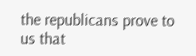the republicans prove to us that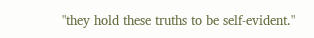"they hold these truths to be self-evident."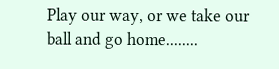Play our way, or we take our ball and go home........